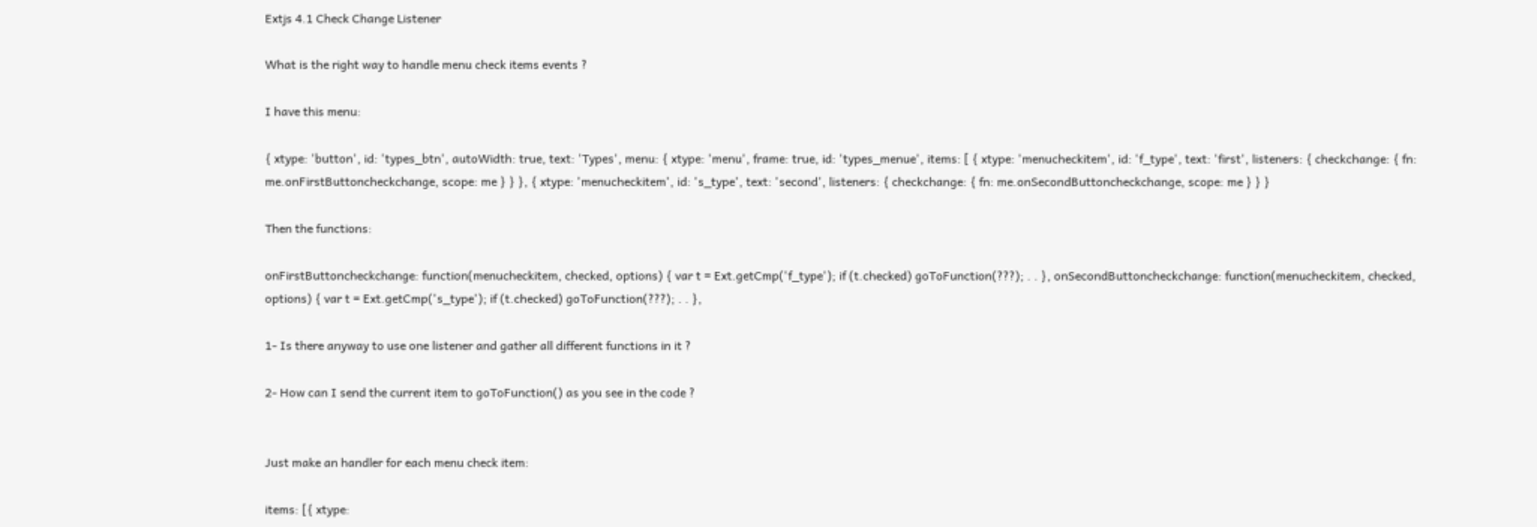Extjs 4.1 Check Change Listener

What is the right way to handle menu check items events ?

I have this menu:

{ xtype: 'button', id: 'types_btn', autoWidth: true, text: 'Types', menu: { xtype: 'menu', frame: true, id: 'types_menue', items: [ { xtype: 'menucheckitem', id: 'f_type', text: 'first', listeners: { checkchange: { fn: me.onFirstButtoncheckchange, scope: me } } }, { xtype: 'menucheckitem', id: 's_type', text: 'second', listeners: { checkchange: { fn: me.onSecondButtoncheckchange, scope: me } } }

Then the functions:

onFirstButtoncheckchange: function(menucheckitem, checked, options) { var t = Ext.getCmp('f_type'); if (t.checked) goToFunction(???); . . }, onSecondButtoncheckchange: function(menucheckitem, checked, options) { var t = Ext.getCmp('s_type'); if (t.checked) goToFunction(???); . . },

1- Is there anyway to use one listener and gather all different functions in it ?

2- How can I send the current item to goToFunction() as you see in the code ?


Just make an handler for each menu check item:

items: [{ xtype: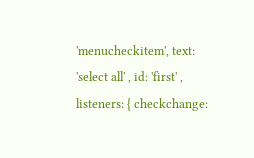'menucheckitem', text: 'select all' , id: 'first' , listeners: { checkchange: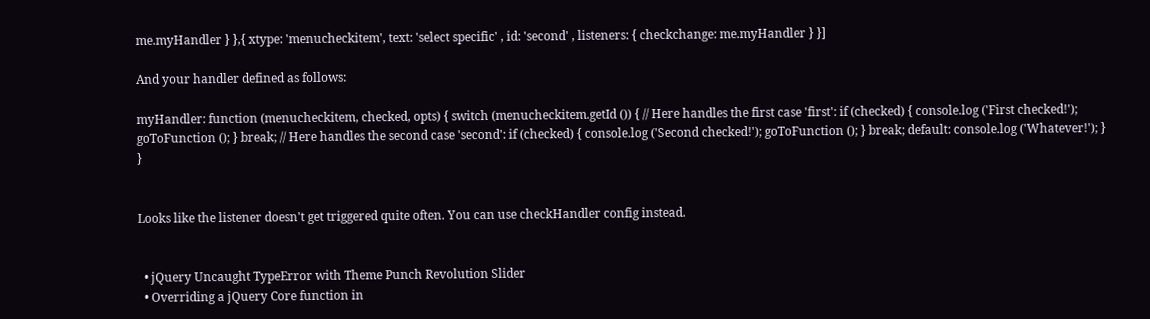me.myHandler } },{ xtype: 'menucheckitem', text: 'select specific' , id: 'second' , listeners: { checkchange: me.myHandler } }]

And your handler defined as follows:

myHandler: function (menucheckitem, checked, opts) { switch (menucheckitem.getId ()) { // Here handles the first case 'first': if (checked) { console.log ('First checked!'); goToFunction (); } break; // Here handles the second case 'second': if (checked) { console.log ('Second checked!'); goToFunction (); } break; default: console.log ('Whatever!'); } }


Looks like the listener doesn't get triggered quite often. You can use checkHandler config instead.


  • jQuery Uncaught TypeError with Theme Punch Revolution Slider
  • Overriding a jQuery Core function in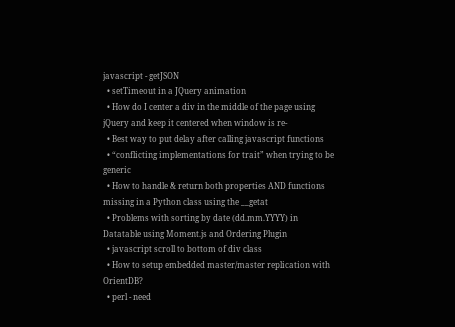javascript - getJSON
  • setTimeout in a JQuery animation
  • How do I center a div in the middle of the page using jQuery and keep it centered when window is re-
  • Best way to put delay after calling javascript functions
  • “conflicting implementations for trait” when trying to be generic
  • How to handle & return both properties AND functions missing in a Python class using the __getat
  • Problems with sorting by date (dd.mm.YYYY) in Datatable using Moment.js and Ordering Plugin
  • javascript scroll to bottom of div class
  • How to setup embedded master/master replication with OrientDB?
  • perl - need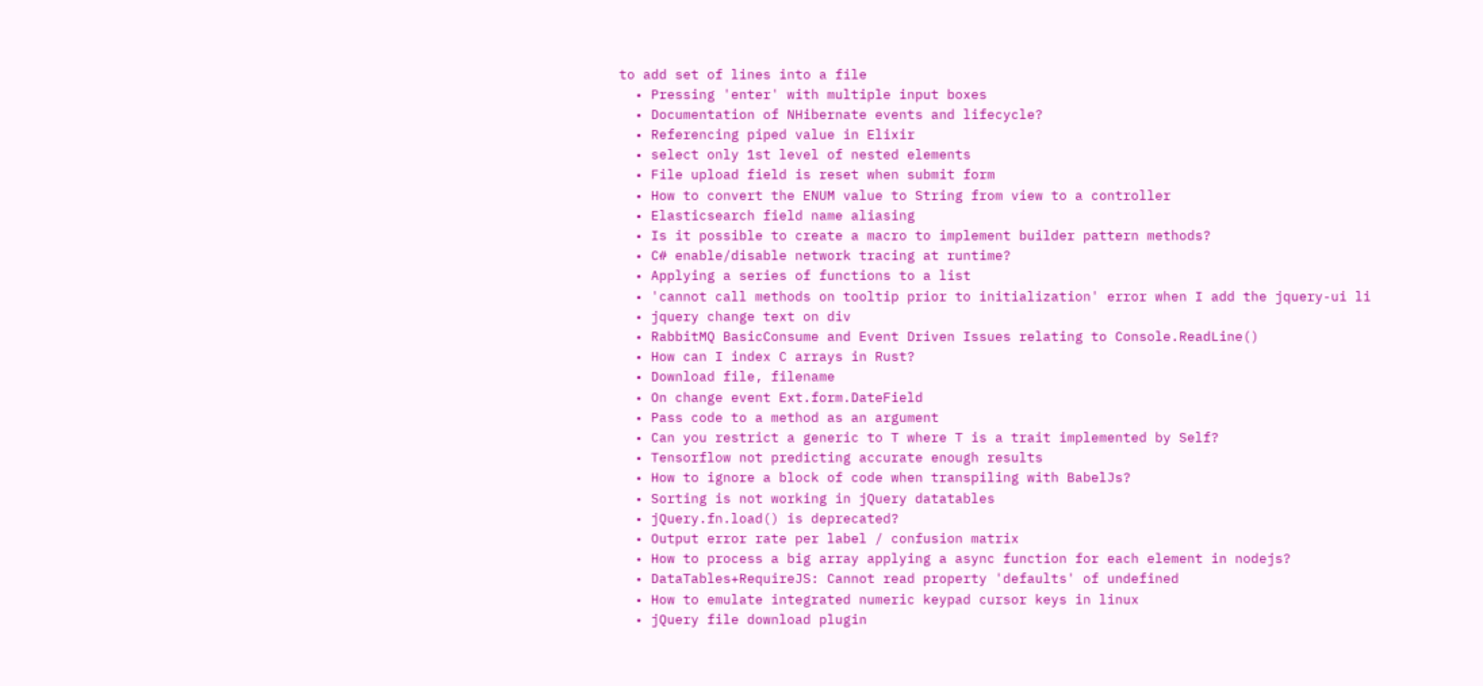to add set of lines into a file
  • Pressing 'enter' with multiple input boxes
  • Documentation of NHibernate events and lifecycle?
  • Referencing piped value in Elixir
  • select only 1st level of nested elements
  • File upload field is reset when submit form
  • How to convert the ENUM value to String from view to a controller
  • Elasticsearch field name aliasing
  • Is it possible to create a macro to implement builder pattern methods?
  • C# enable/disable network tracing at runtime?
  • Applying a series of functions to a list
  • 'cannot call methods on tooltip prior to initialization' error when I add the jquery-ui li
  • jquery change text on div
  • RabbitMQ BasicConsume and Event Driven Issues relating to Console.ReadLine()
  • How can I index C arrays in Rust?
  • Download file, filename
  • On change event Ext.form.DateField
  • Pass code to a method as an argument
  • Can you restrict a generic to T where T is a trait implemented by Self?
  • Tensorflow not predicting accurate enough results
  • How to ignore a block of code when transpiling with BabelJs?
  • Sorting is not working in jQuery datatables
  • jQuery.fn.load() is deprecated?
  • Output error rate per label / confusion matrix
  • How to process a big array applying a async function for each element in nodejs?
  • DataTables+RequireJS: Cannot read property 'defaults' of undefined
  • How to emulate integrated numeric keypad cursor keys in linux
  • jQuery file download plugin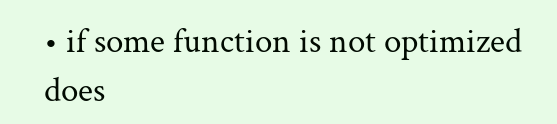• if some function is not optimized does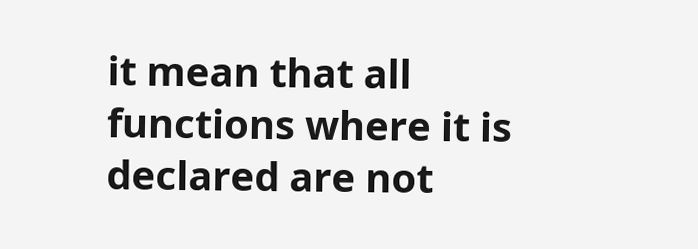it mean that all functions where it is declared are not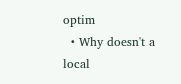optim
  • Why doesn't a local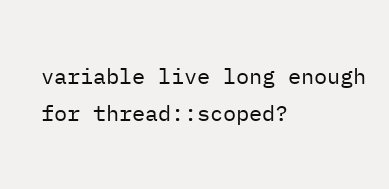variable live long enough for thread::scoped?